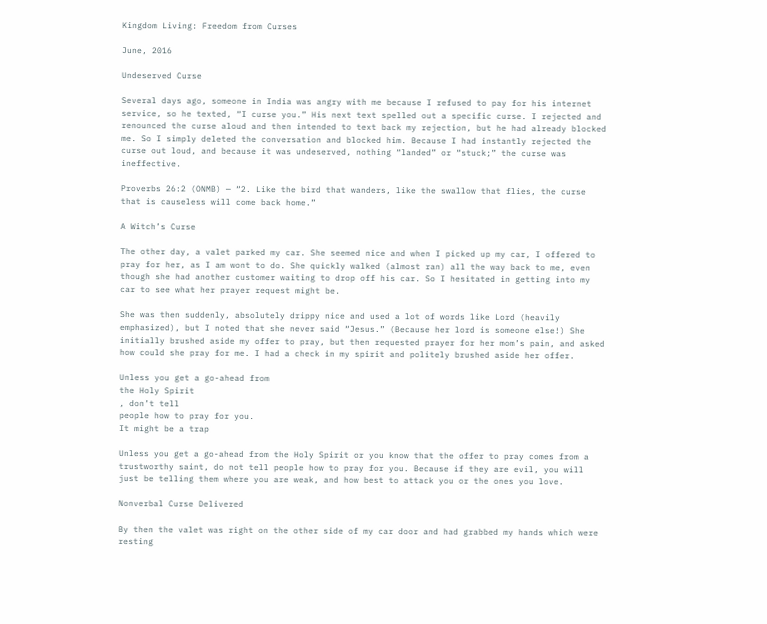Kingdom Living: Freedom from Curses

June, 2016

Undeserved Curse

Several days ago, someone in India was angry with me because I refused to pay for his internet service, so he texted, “I curse you.” His next text spelled out a specific curse. I rejected and renounced the curse aloud and then intended to text back my rejection, but he had already blocked me. So I simply deleted the conversation and blocked him. Because I had instantly rejected the curse out loud, and because it was undeserved, nothing “landed” or “stuck;” the curse was ineffective.

Proverbs 26:2 (ONMB) — “2. Like the bird that wanders, like the swallow that flies, the curse that is causeless will come back home.”

A Witch’s Curse

The other day, a valet parked my car. She seemed nice and when I picked up my car, I offered to pray for her, as I am wont to do. She quickly walked (almost ran) all the way back to me, even though she had another customer waiting to drop off his car. So I hesitated in getting into my car to see what her prayer request might be.

She was then suddenly, absolutely drippy nice and used a lot of words like Lord (heavily emphasized), but I noted that she never said “Jesus.” (Because her lord is someone else!) She initially brushed aside my offer to pray, but then requested prayer for her mom’s pain, and asked how could she pray for me. I had a check in my spirit and politely brushed aside her offer.

Unless you get a go-ahead from
the Holy Spirit
, don’t tell
people how to pray for you.
It might be a trap

Unless you get a go-ahead from the Holy Spirit or you know that the offer to pray comes from a trustworthy saint, do not tell people how to pray for you. Because if they are evil, you will just be telling them where you are weak, and how best to attack you or the ones you love.

Nonverbal Curse Delivered

By then the valet was right on the other side of my car door and had grabbed my hands which were resting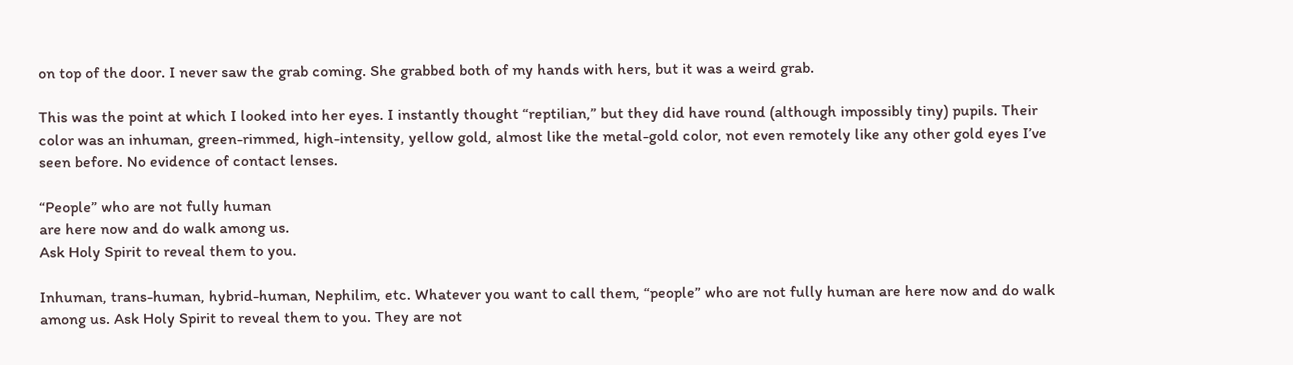on top of the door. I never saw the grab coming. She grabbed both of my hands with hers, but it was a weird grab.

This was the point at which I looked into her eyes. I instantly thought “reptilian,” but they did have round (although impossibly tiny) pupils. Their color was an inhuman, green-rimmed, high-intensity, yellow gold, almost like the metal-gold color, not even remotely like any other gold eyes I’ve seen before. No evidence of contact lenses.

“People” who are not fully human
are here now and do walk among us.
Ask Holy Spirit to reveal them to you.

Inhuman, trans-human, hybrid-human, Nephilim, etc. Whatever you want to call them, “people” who are not fully human are here now and do walk among us. Ask Holy Spirit to reveal them to you. They are not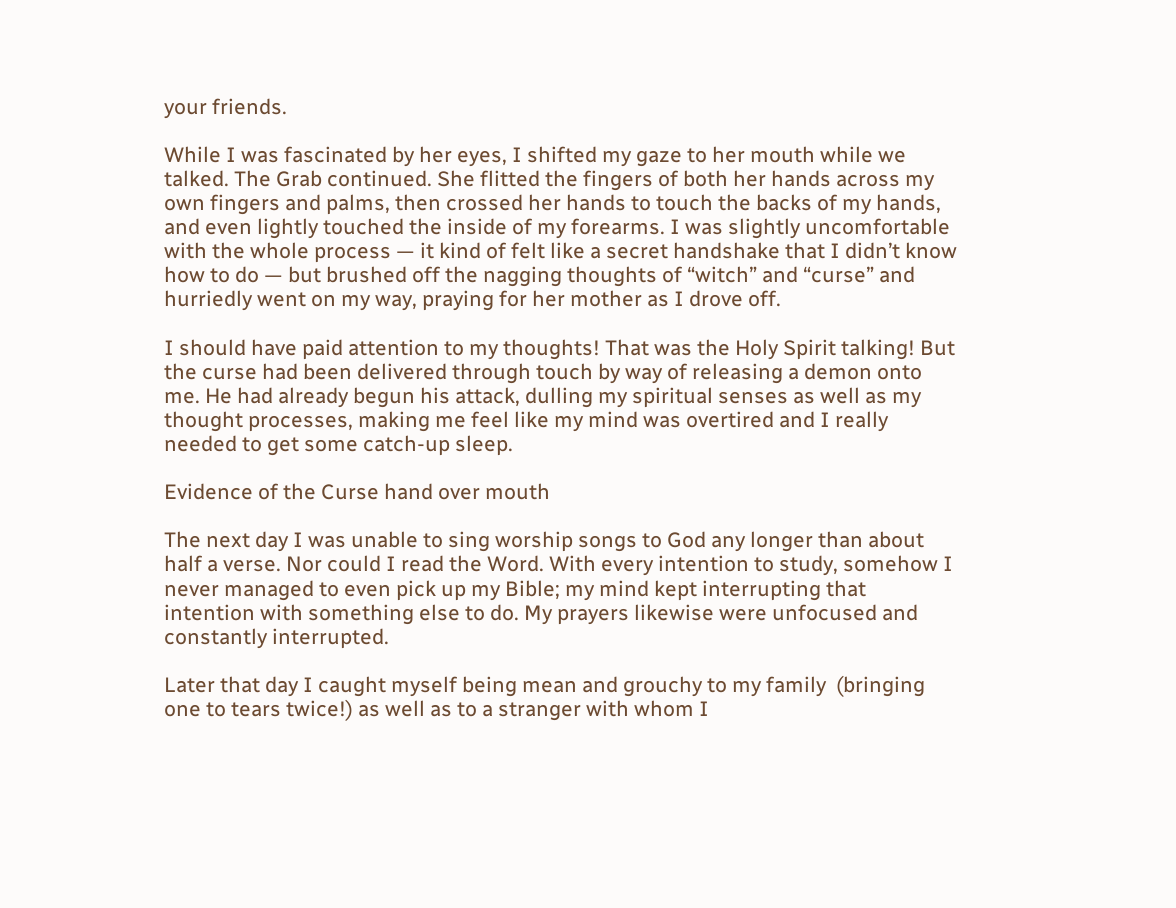your friends.

While I was fascinated by her eyes, I shifted my gaze to her mouth while we talked. The Grab continued. She flitted the fingers of both her hands across my own fingers and palms, then crossed her hands to touch the backs of my hands, and even lightly touched the inside of my forearms. I was slightly uncomfortable with the whole process — it kind of felt like a secret handshake that I didn’t know how to do — but brushed off the nagging thoughts of “witch” and “curse” and hurriedly went on my way, praying for her mother as I drove off.

I should have paid attention to my thoughts! That was the Holy Spirit talking! But the curse had been delivered through touch by way of releasing a demon onto me. He had already begun his attack, dulling my spiritual senses as well as my thought processes, making me feel like my mind was overtired and I really needed to get some catch-up sleep.

Evidence of the Curse hand over mouth

The next day I was unable to sing worship songs to God any longer than about half a verse. Nor could I read the Word. With every intention to study, somehow I never managed to even pick up my Bible; my mind kept interrupting that intention with something else to do. My prayers likewise were unfocused and constantly interrupted.

Later that day I caught myself being mean and grouchy to my family  (bringing one to tears twice!) as well as to a stranger with whom I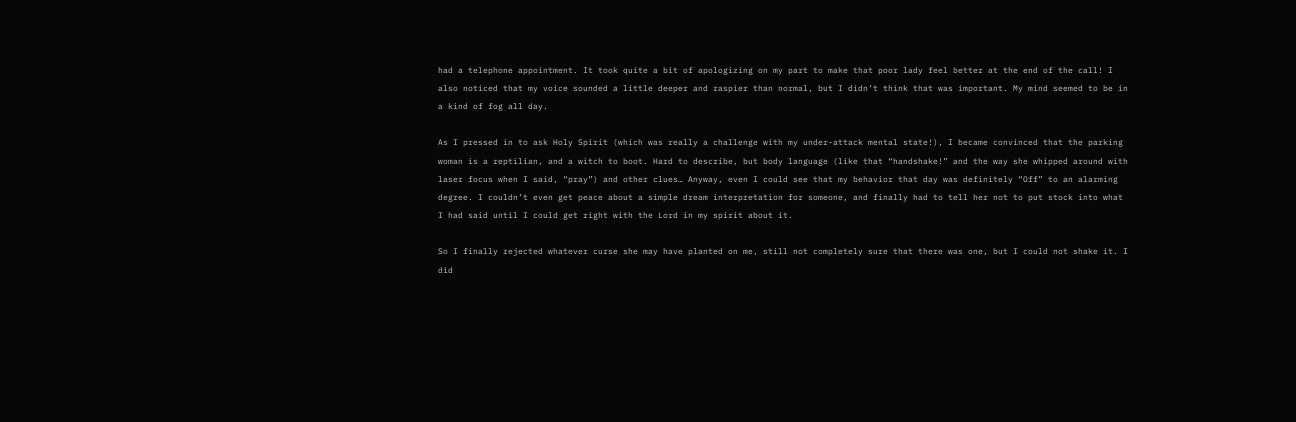had a telephone appointment. It took quite a bit of apologizing on my part to make that poor lady feel better at the end of the call! I also noticed that my voice sounded a little deeper and raspier than normal, but I didn’t think that was important. My mind seemed to be in a kind of fog all day.

As I pressed in to ask Holy Spirit (which was really a challenge with my under-attack mental state!), I became convinced that the parking woman is a reptilian, and a witch to boot. Hard to describe, but body language (like that “handshake!” and the way she whipped around with laser focus when I said, “pray”) and other clues… Anyway, even I could see that my behavior that day was definitely “Off” to an alarming degree. I couldn’t even get peace about a simple dream interpretation for someone, and finally had to tell her not to put stock into what I had said until I could get right with the Lord in my spirit about it.

So I finally rejected whatever curse she may have planted on me, still not completely sure that there was one, but I could not shake it. I did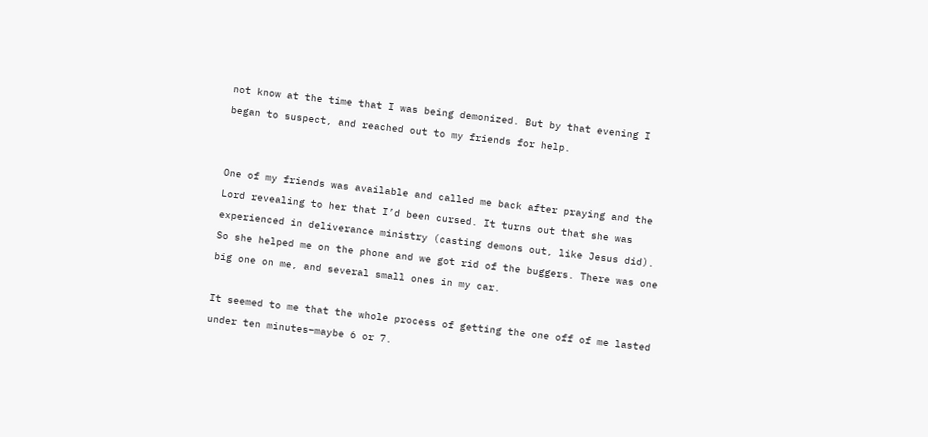not know at the time that I was being demonized. But by that evening I began to suspect, and reached out to my friends for help.


One of my friends was available and called me back after praying and the Lord revealing to her that I’d been cursed. It turns out that she was experienced in deliverance ministry (casting demons out, like Jesus did). So she helped me on the phone and we got rid of the buggers. There was one big one on me, and several small ones in my car.

It seemed to me that the whole process of getting the one off of me lasted under ten minutes–maybe 6 or 7.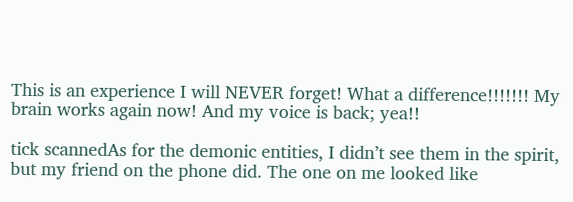This is an experience I will NEVER forget! What a difference!!!!!!! My brain works again now! And my voice is back; yea!!

tick scannedAs for the demonic entities, I didn’t see them in the spirit, but my friend on the phone did. The one on me looked like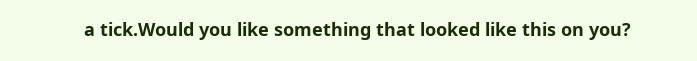a tick.Would you like something that looked like this on you?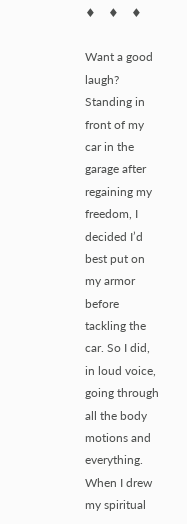♦    ♦    ♦

Want a good laugh? Standing in front of my car in the garage after regaining my freedom, I decided I’d best put on my armor before tackling the car. So I did, in loud voice, going through all the body motions and everything. When I drew my spiritual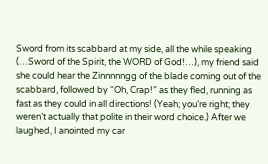Sword from its scabbard at my side, all the while speaking (…Sword of the Spirit, the WORD of God!…), my friend said she could hear the Zinnnnngg of the blade coming out of the scabbard, followed by “Oh, Crap!” as they fled, running as fast as they could in all directions! (Yeah; you’re right; they weren’t actually that polite in their word choice.) After we laughed, I anointed my car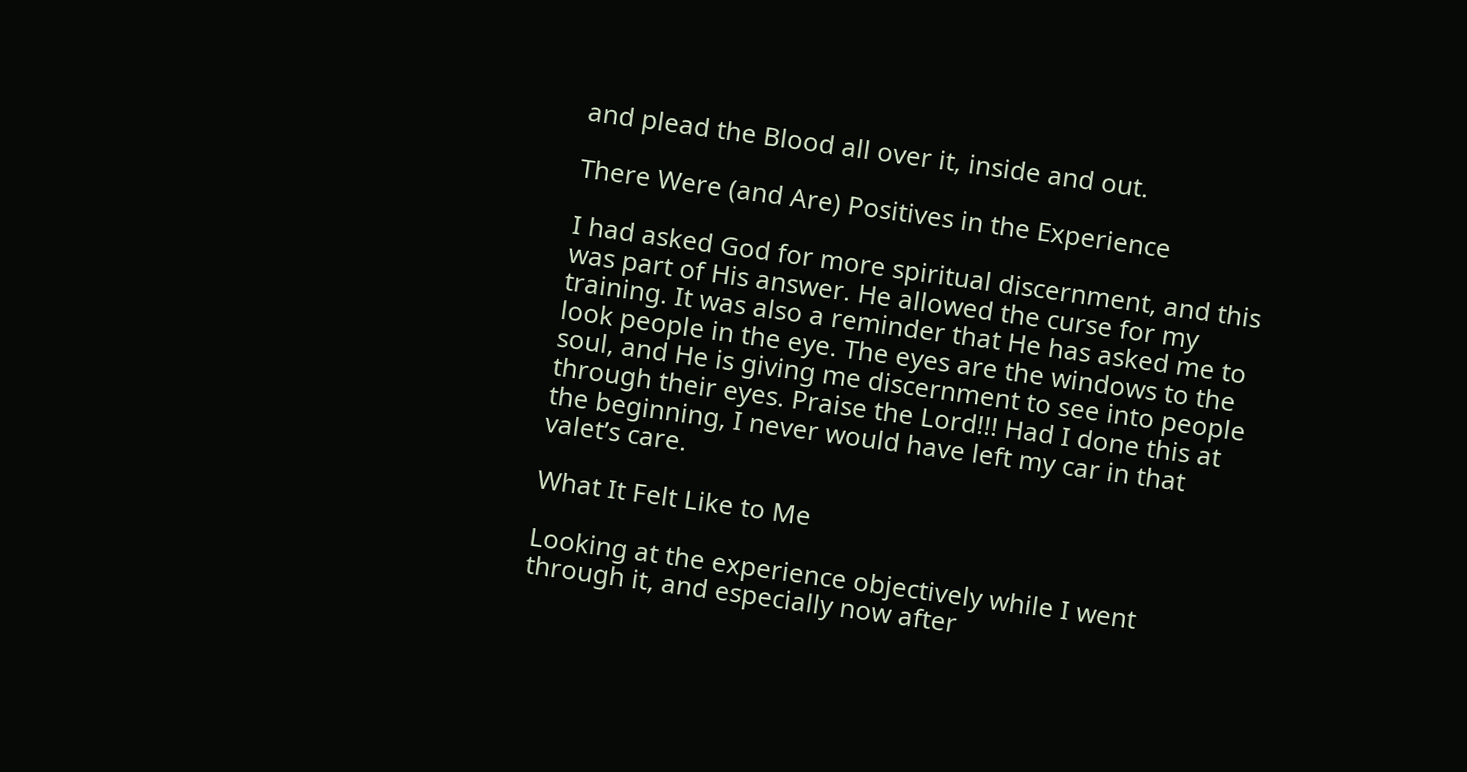and plead the Blood all over it, inside and out.

There Were (and Are) Positives in the Experience

I had asked God for more spiritual discernment, and this was part of His answer. He allowed the curse for my training. It was also a reminder that He has asked me to look people in the eye. The eyes are the windows to the soul, and He is giving me discernment to see into people through their eyes. Praise the Lord!!! Had I done this at the beginning, I never would have left my car in that valet’s care.

What It Felt Like to Me

Looking at the experience objectively while I went through it, and especially now after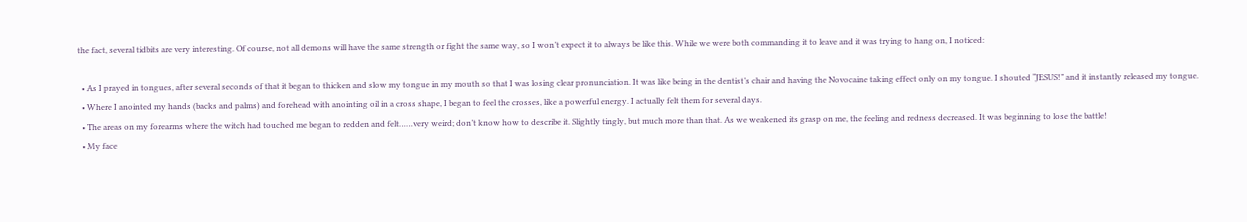the fact, several tidbits are very interesting. Of course, not all demons will have the same strength or fight the same way, so I won’t expect it to always be like this. While we were both commanding it to leave and it was trying to hang on, I noticed:

  • As I prayed in tongues, after several seconds of that it began to thicken and slow my tongue in my mouth so that I was losing clear pronunciation. It was like being in the dentist’s chair and having the Novocaine taking effect only on my tongue. I shouted “JESUS!” and it instantly released my tongue.
  • Where I anointed my hands (backs and palms) and forehead with anointing oil in a cross shape, I began to feel the crosses, like a powerful energy. I actually felt them for several days.
  • The areas on my forearms where the witch had touched me began to redden and felt……very weird; don’t know how to describe it. Slightly tingly, but much more than that. As we weakened its grasp on me, the feeling and redness decreased. It was beginning to lose the battle!
  • My face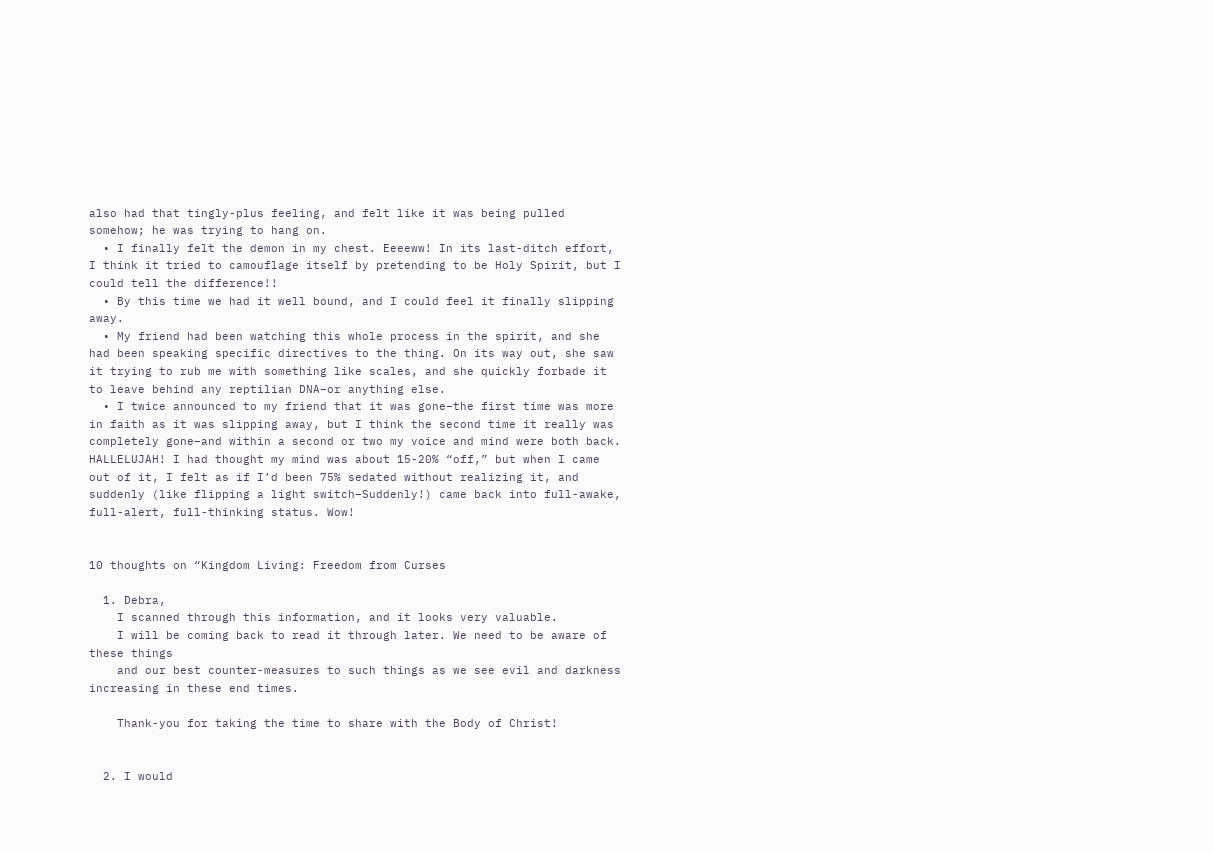also had that tingly-plus feeling, and felt like it was being pulled somehow; he was trying to hang on.
  • I finally felt the demon in my chest. Eeeeww! In its last-ditch effort, I think it tried to camouflage itself by pretending to be Holy Spirit, but I could tell the difference!!
  • By this time we had it well bound, and I could feel it finally slipping away.
  • My friend had been watching this whole process in the spirit, and she had been speaking specific directives to the thing. On its way out, she saw it trying to rub me with something like scales, and she quickly forbade it to leave behind any reptilian DNA–or anything else.
  • I twice announced to my friend that it was gone–the first time was more in faith as it was slipping away, but I think the second time it really was completely gone–and within a second or two my voice and mind were both back. HALLELUJAH! I had thought my mind was about 15-20% “off,” but when I came out of it, I felt as if I’d been 75% sedated without realizing it, and suddenly (like flipping a light switch–Suddenly!) came back into full-awake, full-alert, full-thinking status. Wow!


10 thoughts on “Kingdom Living: Freedom from Curses

  1. Debra,
    I scanned through this information, and it looks very valuable.
    I will be coming back to read it through later. We need to be aware of these things
    and our best counter-measures to such things as we see evil and darkness increasing in these end times.

    Thank-you for taking the time to share with the Body of Christ!


  2. I would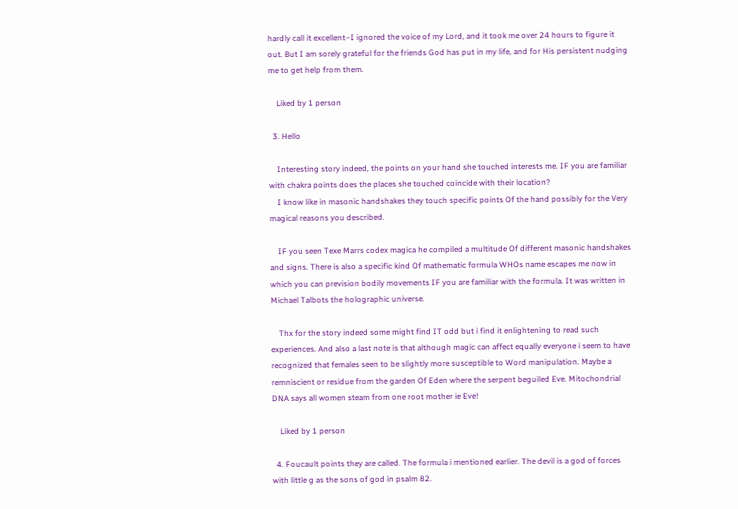hardly call it excellent–I ignored the voice of my Lord, and it took me over 24 hours to figure it out. But I am sorely grateful for the friends God has put in my life, and for His persistent nudging me to get help from them.

    Liked by 1 person

  3. Hello

    Interesting story indeed, the points on your hand she touched interests me. IF you are familiar with chakra points does the places she touched coincide with their location?
    I know like in masonic handshakes they touch specific points Of the hand possibly for the Very magical reasons you described.

    IF you seen Texe Marrs codex magica he compiled a multitude Of different masonic handshakes and signs. There is also a specific kind Of mathematic formula WHOs name escapes me now in which you can prevision bodily movements IF you are familiar with the formula. It was written in Michael Talbots the holographic universe.

    Thx for the story indeed some might find IT odd but i find it enlightening to read such experiences. And also a last note is that although magic can affect equally everyone i seem to have recognized that females seen to be slightly more susceptible to Word manipulation. Maybe a remniscient or residue from the garden Of Eden where the serpent beguiled Eve. Mitochondrial DNA says all women steam from one root mother ie Eve!

    Liked by 1 person

  4. Foucault points they are called. The formula i mentioned earlier. The devil is a god of forces with little g as the sons of god in psalm 82.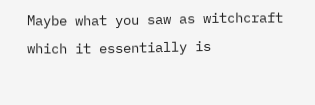Maybe what you saw as witchcraft which it essentially is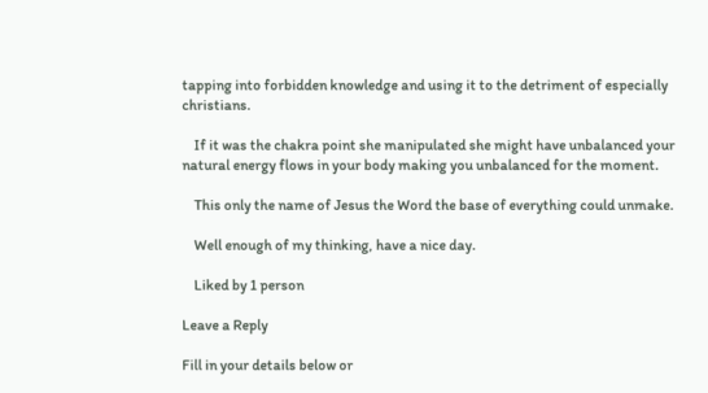tapping into forbidden knowledge and using it to the detriment of especially christians.

    If it was the chakra point she manipulated she might have unbalanced your natural energy flows in your body making you unbalanced for the moment.

    This only the name of Jesus the Word the base of everything could unmake.

    Well enough of my thinking, have a nice day.

    Liked by 1 person

Leave a Reply

Fill in your details below or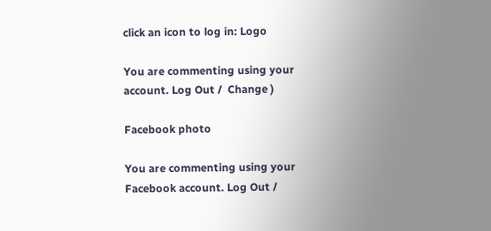click an icon to log in: Logo

You are commenting using your account. Log Out /  Change )

Facebook photo

You are commenting using your Facebook account. Log Out /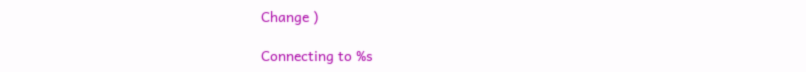Change )

Connecting to %s